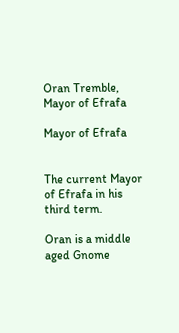Oran Tremble, Mayor of Efrafa

Mayor of Efrafa


The current Mayor of Efrafa in his third term.

Oran is a middle aged Gnome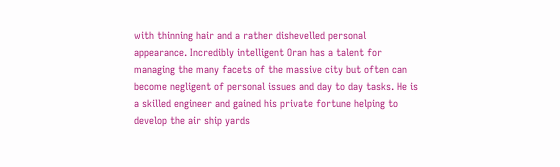with thinning hair and a rather dishevelled personal appearance. Incredibly intelligent Oran has a talent for managing the many facets of the massive city but often can become negligent of personal issues and day to day tasks. He is a skilled engineer and gained his private fortune helping to develop the air ship yards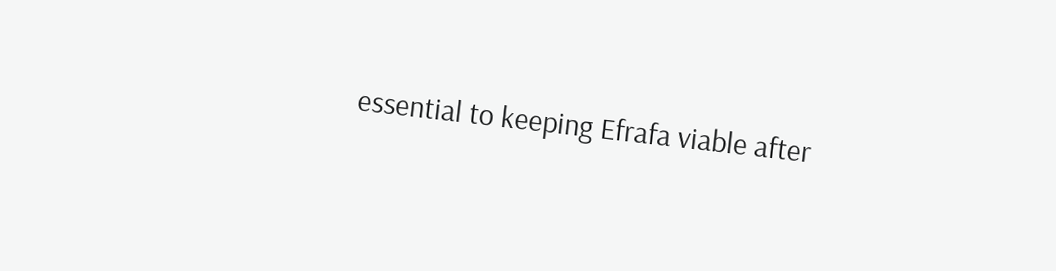essential to keeping Efrafa viable after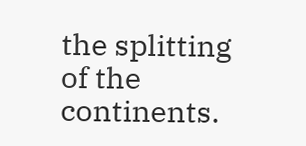the splitting of the continents.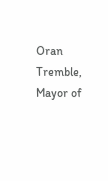Oran Tremble, Mayor of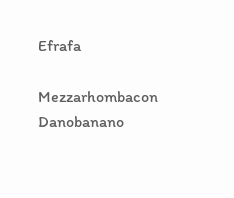Efrafa

Mezzarhombacon Danobanano